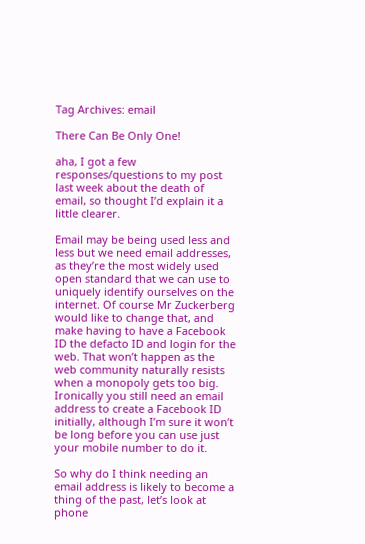Tag Archives: email

There Can Be Only One!

aha, I got a few responses/questions to my post last week about the death of email, so thought I’d explain it a little clearer.

Email may be being used less and less but we need email addresses, as they’re the most widely used open standard that we can use to uniquely identify ourselves on the internet. Of course Mr Zuckerberg would like to change that, and make having to have a Facebook ID the defacto ID and login for the web. That won’t happen as the web community naturally resists when a monopoly gets too big. Ironically you still need an email address to create a Facebook ID initially, although I’m sure it won’t be long before you can use just your mobile number to do it.

So why do I think needing an email address is likely to become a thing of the past, let’s look at phone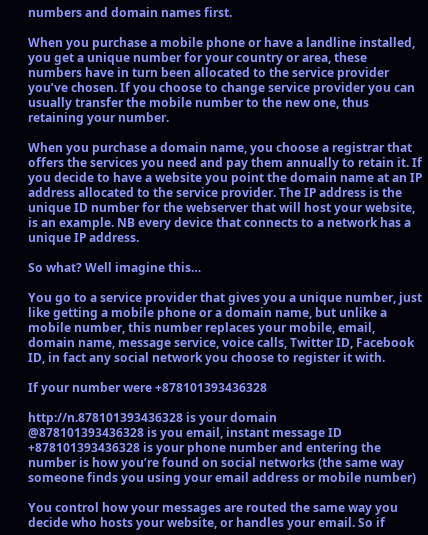numbers and domain names first.

When you purchase a mobile phone or have a landline installed, you get a unique number for your country or area, these numbers have in turn been allocated to the service provider you’ve chosen. If you choose to change service provider you can usually transfer the mobile number to the new one, thus retaining your number.

When you purchase a domain name, you choose a registrar that offers the services you need and pay them annually to retain it. If you decide to have a website you point the domain name at an IP address allocated to the service provider. The IP address is the unique ID number for the webserver that will host your website, is an example. NB every device that connects to a network has a unique IP address.

So what? Well imagine this…

You go to a service provider that gives you a unique number, just like getting a mobile phone or a domain name, but unlike a mobile number, this number replaces your mobile, email, domain name, message service, voice calls, Twitter ID, Facebook ID, in fact any social network you choose to register it with.

If your number were +878101393436328

http://n.878101393436328 is your domain
@878101393436328 is you email, instant message ID
+878101393436328 is your phone number and entering the number is how you’re found on social networks (the same way someone finds you using your email address or mobile number)

You control how your messages are routed the same way you decide who hosts your website, or handles your email. So if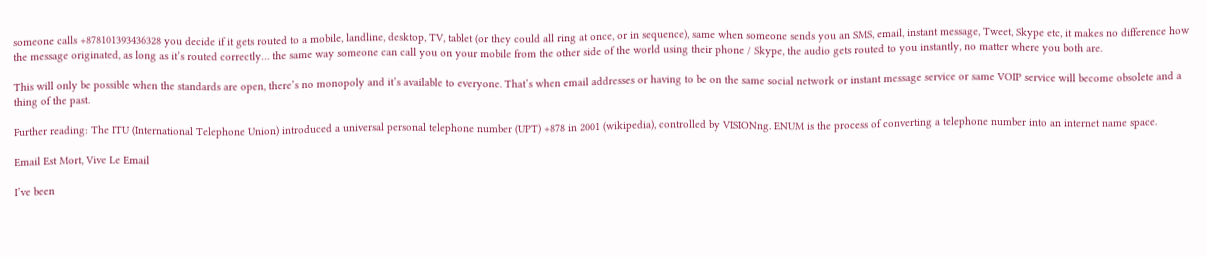someone calls +878101393436328 you decide if it gets routed to a mobile, landline, desktop, TV, tablet (or they could all ring at once, or in sequence), same when someone sends you an SMS, email, instant message, Tweet, Skype etc, it makes no difference how the message originated, as long as it’s routed correctly… the same way someone can call you on your mobile from the other side of the world using their phone / Skype, the audio gets routed to you instantly, no matter where you both are.

This will only be possible when the standards are open, there’s no monopoly and it’s available to everyone. That’s when email addresses or having to be on the same social network or instant message service or same VOIP service will become obsolete and a thing of the past.

Further reading: The ITU (International Telephone Union) introduced a universal personal telephone number (UPT) +878 in 2001 (wikipedia), controlled by VISIONng. ENUM is the process of converting a telephone number into an internet name space.

Email Est Mort, Vive Le Email

I’ve been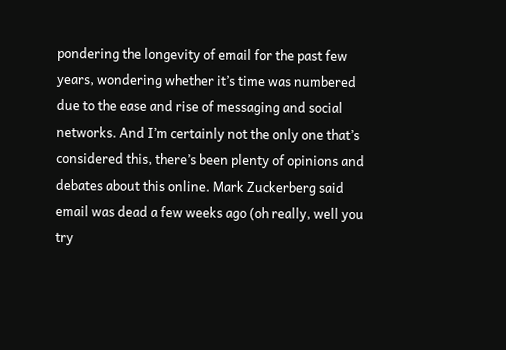pondering the longevity of email for the past few years, wondering whether it’s time was numbered due to the ease and rise of messaging and social networks. And I’m certainly not the only one that’s considered this, there’s been plenty of opinions and debates about this online. Mark Zuckerberg said email was dead a few weeks ago (oh really, well you try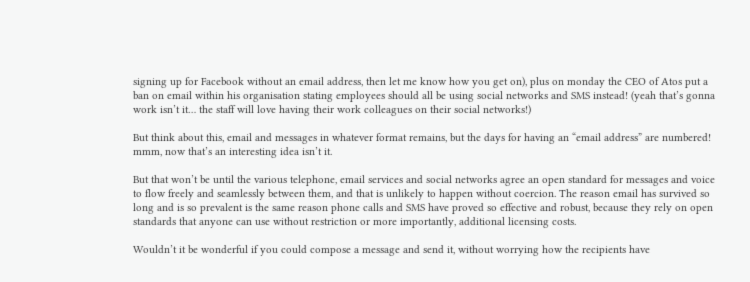signing up for Facebook without an email address, then let me know how you get on), plus on monday the CEO of Atos put a ban on email within his organisation stating employees should all be using social networks and SMS instead! (yeah that’s gonna work isn’t it… the staff will love having their work colleagues on their social networks!)

But think about this, email and messages in whatever format remains, but the days for having an “email address” are numbered! mmm, now that’s an interesting idea isn’t it.

But that won’t be until the various telephone, email services and social networks agree an open standard for messages and voice to flow freely and seamlessly between them, and that is unlikely to happen without coercion. The reason email has survived so long and is so prevalent is the same reason phone calls and SMS have proved so effective and robust, because they rely on open standards that anyone can use without restriction or more importantly, additional licensing costs.

Wouldn’t it be wonderful if you could compose a message and send it, without worrying how the recipients have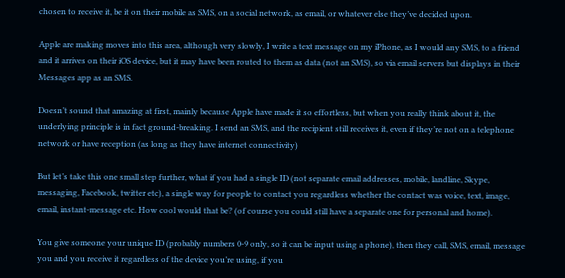chosen to receive it, be it on their mobile as SMS, on a social network, as email, or whatever else they’ve decided upon.

Apple are making moves into this area, although very slowly, I write a text message on my iPhone, as I would any SMS, to a friend and it arrives on their iOS device, but it may have been routed to them as data (not an SMS), so via email servers but displays in their Messages app as an SMS.

Doesn’t sound that amazing at first, mainly because Apple have made it so effortless, but when you really think about it, the underlying principle is in fact ground-breaking. I send an SMS, and the recipient still receives it, even if they’re not on a telephone network or have reception (as long as they have internet connectivity)

But let’s take this one small step further, what if you had a single ID (not separate email addresses, mobile, landline, Skype, messaging, Facebook, twitter etc), a single way for people to contact you regardless whether the contact was voice, text, image, email, instant-message etc. How cool would that be? (of course you could still have a separate one for personal and home).

You give someone your unique ID (probably numbers 0-9 only, so it can be input using a phone), then they call, SMS, email, message you and you receive it regardless of the device you’re using, if you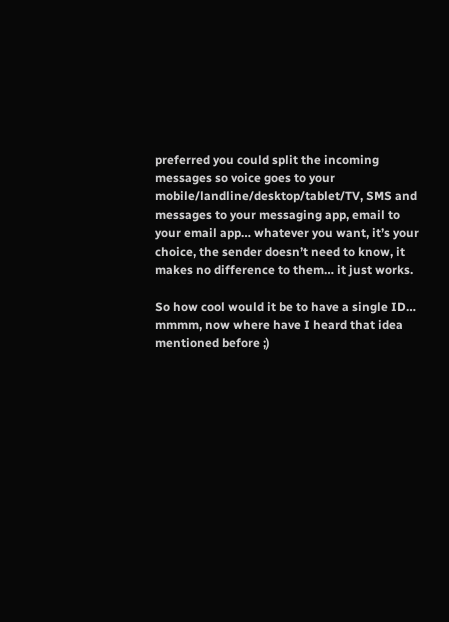preferred you could split the incoming messages so voice goes to your mobile/landline/desktop/tablet/TV, SMS and messages to your messaging app, email to your email app… whatever you want, it’s your choice, the sender doesn’t need to know, it makes no difference to them… it just works.

So how cool would it be to have a single ID… mmmm, now where have I heard that idea mentioned before ;)